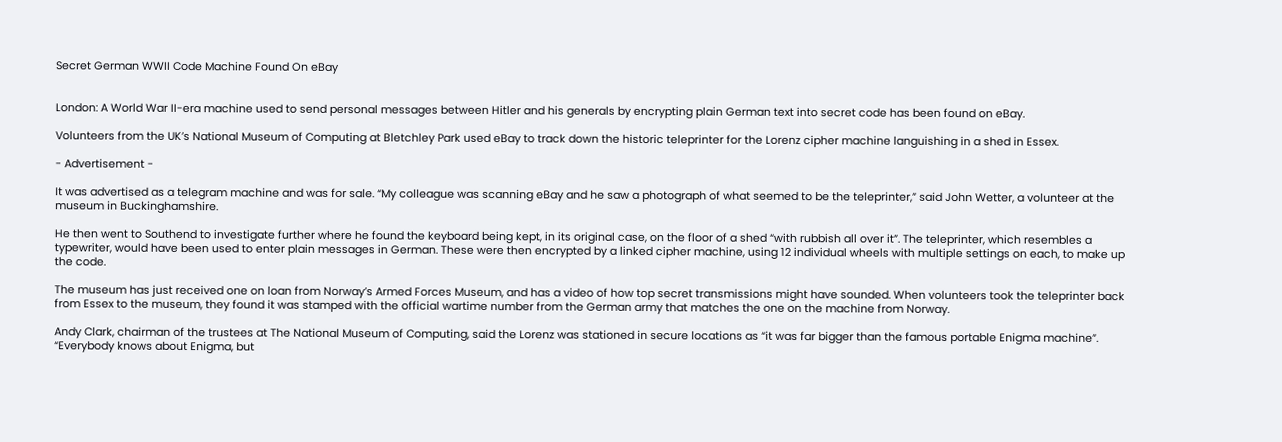Secret German WWII Code Machine Found On eBay


London: A World War II-era machine used to send personal messages between Hitler and his generals by encrypting plain German text into secret code has been found on eBay.

Volunteers from the UK’s National Museum of Computing at Bletchley Park used eBay to track down the historic teleprinter for the Lorenz cipher machine languishing in a shed in Essex.

- Advertisement -

It was advertised as a telegram machine and was for sale. “My colleague was scanning eBay and he saw a photograph of what seemed to be the teleprinter,” said John Wetter, a volunteer at the museum in Buckinghamshire.

He then went to Southend to investigate further where he found the keyboard being kept, in its original case, on the floor of a shed “with rubbish all over it”. The teleprinter, which resembles a typewriter, would have been used to enter plain messages in German. These were then encrypted by a linked cipher machine, using 12 individual wheels with multiple settings on each, to make up the code.

The museum has just received one on loan from Norway’s Armed Forces Museum, and has a video of how top secret transmissions might have sounded. When volunteers took the teleprinter back from Essex to the museum, they found it was stamped with the official wartime number from the German army that matches the one on the machine from Norway.

Andy Clark, chairman of the trustees at The National Museum of Computing, said the Lorenz was stationed in secure locations as “it was far bigger than the famous portable Enigma machine”. “Everybody knows about Enigma, but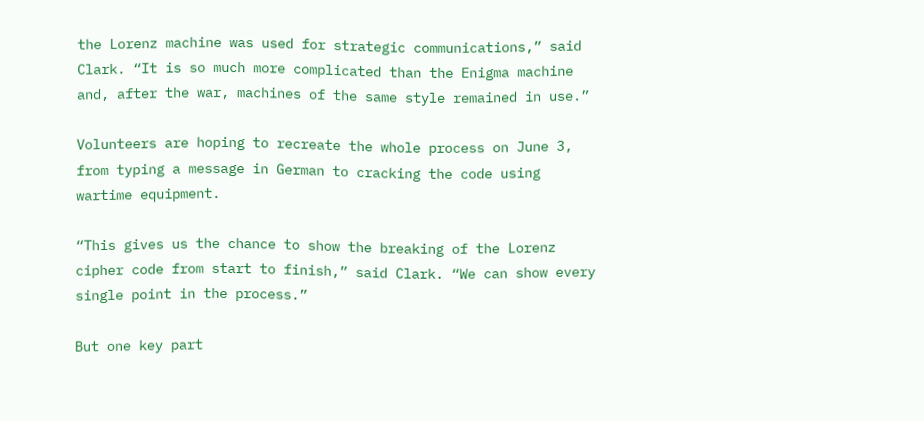the Lorenz machine was used for strategic communications,” said Clark. “It is so much more complicated than the Enigma machine and, after the war, machines of the same style remained in use.”

Volunteers are hoping to recreate the whole process on June 3, from typing a message in German to cracking the code using wartime equipment.

“This gives us the chance to show the breaking of the Lorenz cipher code from start to finish,” said Clark. “We can show every single point in the process.”

But one key part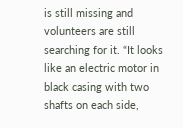is still missing and volunteers are still searching for it. “It looks like an electric motor in black casing with two shafts on each side,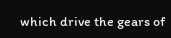which drive the gears of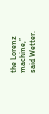the Lorenz machine,” said Wetter.